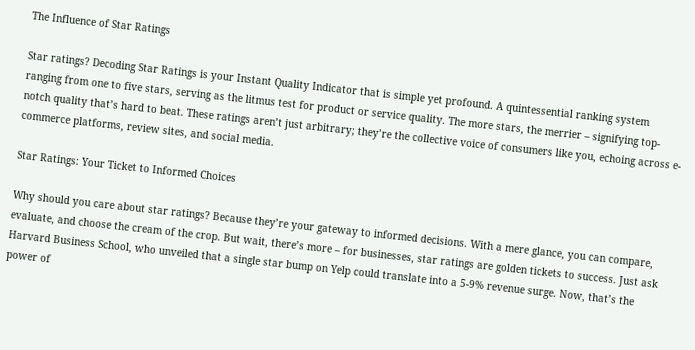The Influence of Star Ratings

Star ratings? Decoding Star Ratings is your Instant Quality Indicator that is simple yet profound. A quintessential ranking system ranging from one to five stars, serving as the litmus test for product or service quality. The more stars, the merrier – signifying top-notch quality that’s hard to beat. These ratings aren’t just arbitrary; they’re the collective voice of consumers like you, echoing across e-commerce platforms, review sites, and social media.

Star Ratings: Your Ticket to Informed Choices

Why should you care about star ratings? Because they’re your gateway to informed decisions. With a mere glance, you can compare, evaluate, and choose the cream of the crop. But wait, there’s more – for businesses, star ratings are golden tickets to success. Just ask Harvard Business School, who unveiled that a single star bump on Yelp could translate into a 5-9% revenue surge. Now, that’s the power of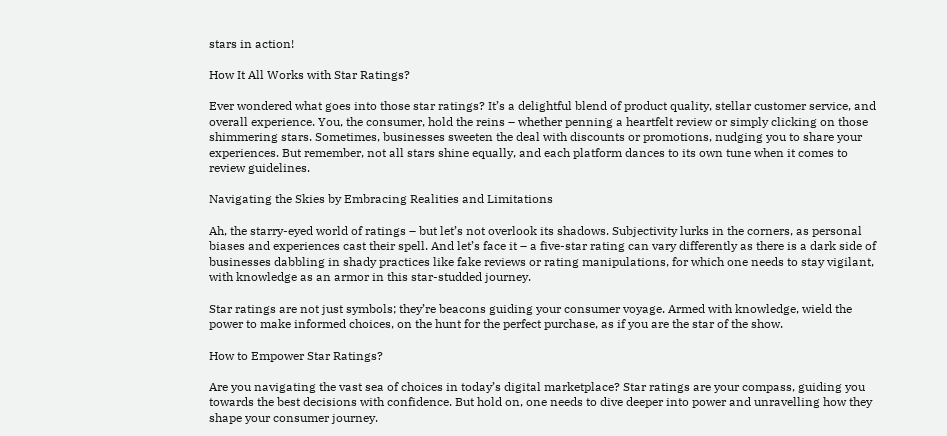stars in action!

How It All Works with Star Ratings?

Ever wondered what goes into those star ratings? It’s a delightful blend of product quality, stellar customer service, and overall experience. You, the consumer, hold the reins – whether penning a heartfelt review or simply clicking on those shimmering stars. Sometimes, businesses sweeten the deal with discounts or promotions, nudging you to share your experiences. But remember, not all stars shine equally, and each platform dances to its own tune when it comes to review guidelines.

Navigating the Skies by Embracing Realities and Limitations

Ah, the starry-eyed world of ratings – but let’s not overlook its shadows. Subjectivity lurks in the corners, as personal biases and experiences cast their spell. And let’s face it – a five-star rating can vary differently as there is a dark side of businesses dabbling in shady practices like fake reviews or rating manipulations, for which one needs to stay vigilant, with knowledge as an armor in this star-studded journey.

Star ratings are not just symbols; they’re beacons guiding your consumer voyage. Armed with knowledge, wield the power to make informed choices, on the hunt for the perfect purchase, as if you are the star of the show.

How to Empower Star Ratings?

Are you navigating the vast sea of choices in today’s digital marketplace? Star ratings are your compass, guiding you towards the best decisions with confidence. But hold on, one needs to dive deeper into power and unravelling how they shape your consumer journey.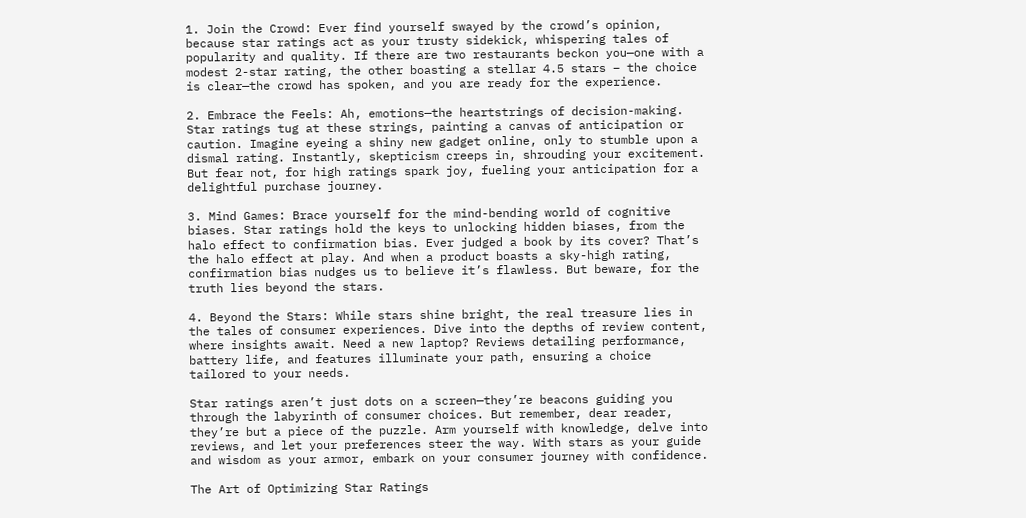1. Join the Crowd: Ever find yourself swayed by the crowd’s opinion, because star ratings act as your trusty sidekick, whispering tales of popularity and quality. If there are two restaurants beckon you—one with a modest 2-star rating, the other boasting a stellar 4.5 stars – the choice is clear—the crowd has spoken, and you are ready for the experience.

2. Embrace the Feels: Ah, emotions—the heartstrings of decision-making. Star ratings tug at these strings, painting a canvas of anticipation or caution. Imagine eyeing a shiny new gadget online, only to stumble upon a dismal rating. Instantly, skepticism creeps in, shrouding your excitement. But fear not, for high ratings spark joy, fueling your anticipation for a delightful purchase journey.

3. Mind Games: Brace yourself for the mind-bending world of cognitive biases. Star ratings hold the keys to unlocking hidden biases, from the halo effect to confirmation bias. Ever judged a book by its cover? That’s the halo effect at play. And when a product boasts a sky-high rating, confirmation bias nudges us to believe it’s flawless. But beware, for the truth lies beyond the stars.

4. Beyond the Stars: While stars shine bright, the real treasure lies in the tales of consumer experiences. Dive into the depths of review content, where insights await. Need a new laptop? Reviews detailing performance, battery life, and features illuminate your path, ensuring a choice tailored to your needs.

Star ratings aren’t just dots on a screen—they’re beacons guiding you through the labyrinth of consumer choices. But remember, dear reader, they’re but a piece of the puzzle. Arm yourself with knowledge, delve into reviews, and let your preferences steer the way. With stars as your guide and wisdom as your armor, embark on your consumer journey with confidence.

The Art of Optimizing Star Ratings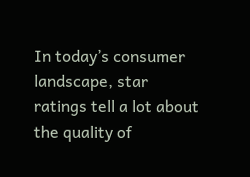In today’s consumer landscape, star ratings tell a lot about the quality of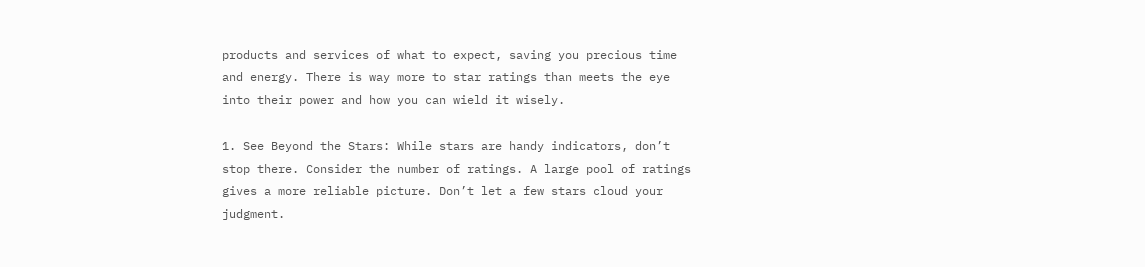products and services of what to expect, saving you precious time and energy. There is way more to star ratings than meets the eye into their power and how you can wield it wisely.

1. See Beyond the Stars: While stars are handy indicators, don’t stop there. Consider the number of ratings. A large pool of ratings gives a more reliable picture. Don’t let a few stars cloud your judgment.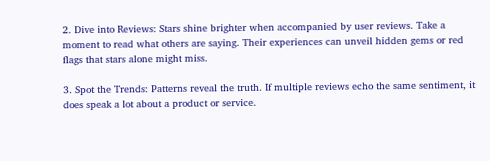2. Dive into Reviews: Stars shine brighter when accompanied by user reviews. Take a moment to read what others are saying. Their experiences can unveil hidden gems or red flags that stars alone might miss.

3. Spot the Trends: Patterns reveal the truth. If multiple reviews echo the same sentiment, it does speak a lot about a product or service.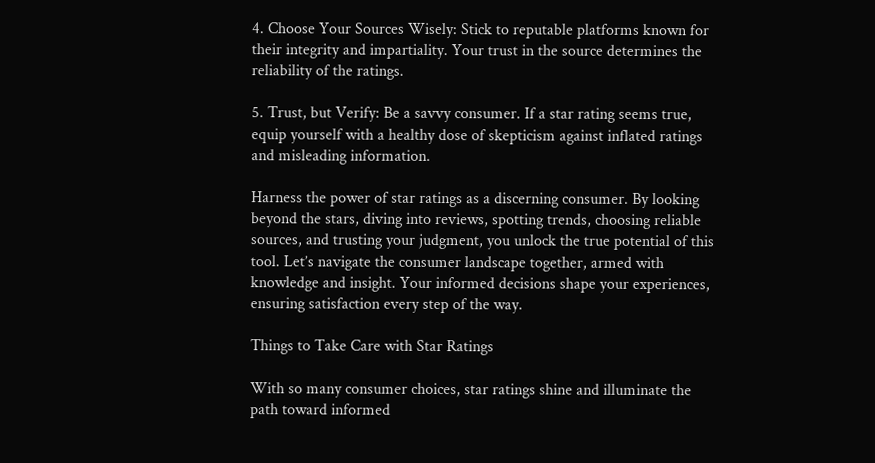4. Choose Your Sources Wisely: Stick to reputable platforms known for their integrity and impartiality. Your trust in the source determines the reliability of the ratings.

5. Trust, but Verify: Be a savvy consumer. If a star rating seems true, equip yourself with a healthy dose of skepticism against inflated ratings and misleading information.

Harness the power of star ratings as a discerning consumer. By looking beyond the stars, diving into reviews, spotting trends, choosing reliable sources, and trusting your judgment, you unlock the true potential of this tool. Let’s navigate the consumer landscape together, armed with knowledge and insight. Your informed decisions shape your experiences, ensuring satisfaction every step of the way.

Things to Take Care with Star Ratings

With so many consumer choices, star ratings shine and illuminate the path toward informed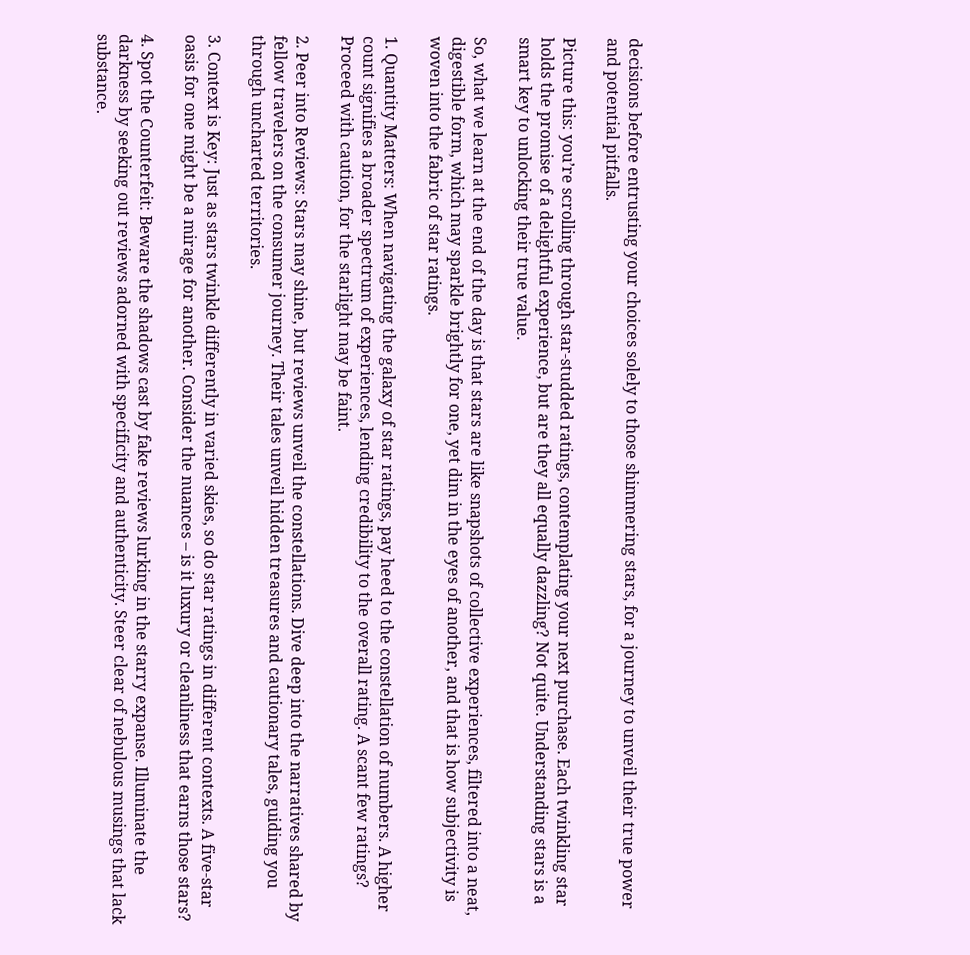decisions before entrusting your choices solely to those shimmering stars, for a journey to unveil their true power and potential pitfalls.

Picture this: you’re scrolling through star-studded ratings, contemplating your next purchase. Each twinkling star holds the promise of a delightful experience, but are they all equally dazzling? Not quite. Understanding stars is a smart key to unlocking their true value.

So, what we learn at the end of the day is that stars are like snapshots of collective experiences, filtered into a neat, digestible form, which may sparkle brightly for one, yet dim in the eyes of another, and that is how subjectivity is woven into the fabric of star ratings.

1. Quantity Matters: When navigating the galaxy of star ratings, pay heed to the constellation of numbers. A higher count signifies a broader spectrum of experiences, lending credibility to the overall rating. A scant few ratings? Proceed with caution, for the starlight may be faint.

2. Peer into Reviews: Stars may shine, but reviews unveil the constellations. Dive deep into the narratives shared by fellow travelers on the consumer journey. Their tales unveil hidden treasures and cautionary tales, guiding you through uncharted territories.

3. Context is Key: Just as stars twinkle differently in varied skies, so do star ratings in different contexts. A five-star oasis for one might be a mirage for another. Consider the nuances – is it luxury or cleanliness that earns those stars?

4. Spot the Counterfeit: Beware the shadows cast by fake reviews lurking in the starry expanse. Illuminate the darkness by seeking out reviews adorned with specificity and authenticity. Steer clear of nebulous musings that lack substance.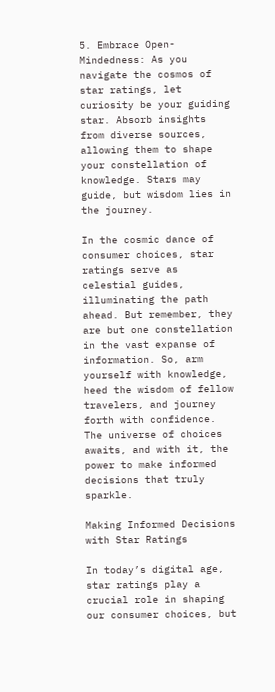5. Embrace Open-Mindedness: As you navigate the cosmos of star ratings, let curiosity be your guiding star. Absorb insights from diverse sources, allowing them to shape your constellation of knowledge. Stars may guide, but wisdom lies in the journey.

In the cosmic dance of consumer choices, star ratings serve as celestial guides, illuminating the path ahead. But remember, they are but one constellation in the vast expanse of information. So, arm yourself with knowledge, heed the wisdom of fellow travelers, and journey forth with confidence. The universe of choices awaits, and with it, the power to make informed decisions that truly sparkle.

Making Informed Decisions with Star Ratings

In today’s digital age, star ratings play a crucial role in shaping our consumer choices, but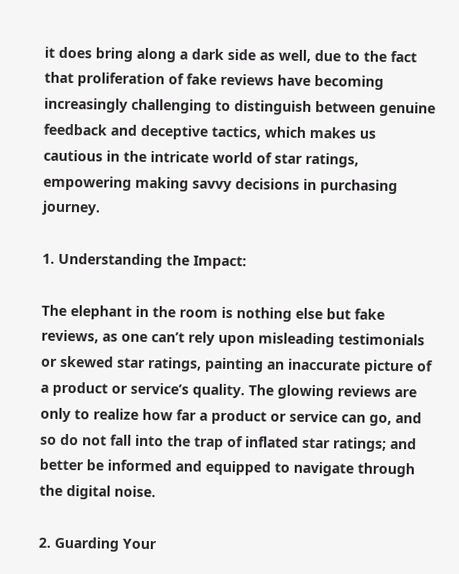it does bring along a dark side as well, due to the fact that proliferation of fake reviews have becoming increasingly challenging to distinguish between genuine feedback and deceptive tactics, which makes us cautious in the intricate world of star ratings, empowering making savvy decisions in purchasing journey.

1. Understanding the Impact:

The elephant in the room is nothing else but fake reviews, as one can’t rely upon misleading testimonials or skewed star ratings, painting an inaccurate picture of a product or service’s quality. The glowing reviews are only to realize how far a product or service can go, and so do not fall into the trap of inflated star ratings; and better be informed and equipped to navigate through the digital noise.

2. Guarding Your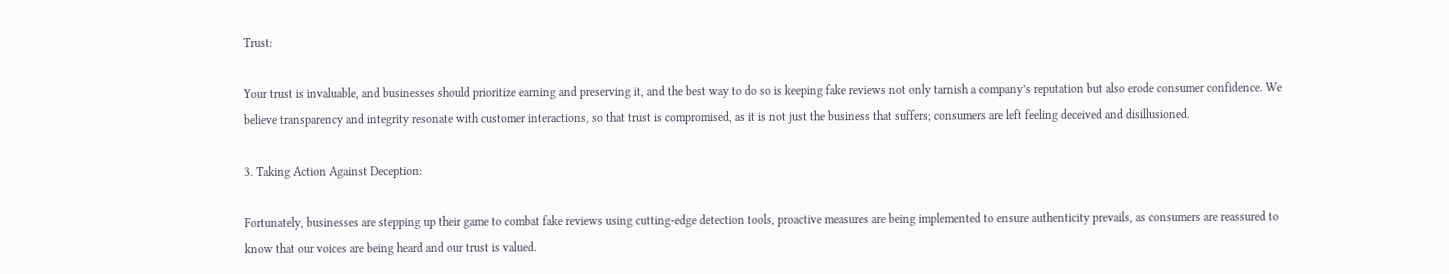Trust:

Your trust is invaluable, and businesses should prioritize earning and preserving it, and the best way to do so is keeping fake reviews not only tarnish a company’s reputation but also erode consumer confidence. We believe transparency and integrity resonate with customer interactions, so that trust is compromised, as it is not just the business that suffers; consumers are left feeling deceived and disillusioned.

3. Taking Action Against Deception:

Fortunately, businesses are stepping up their game to combat fake reviews using cutting-edge detection tools, proactive measures are being implemented to ensure authenticity prevails, as consumers are reassured to know that our voices are being heard and our trust is valued.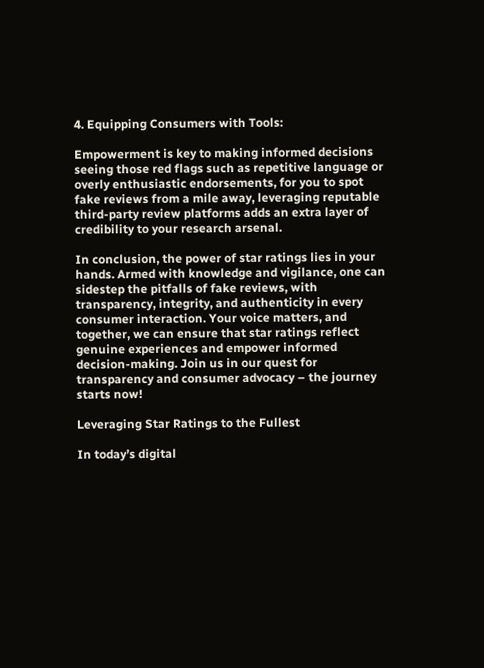4. Equipping Consumers with Tools:

Empowerment is key to making informed decisions seeing those red flags such as repetitive language or overly enthusiastic endorsements, for you to spot fake reviews from a mile away, leveraging reputable third-party review platforms adds an extra layer of credibility to your research arsenal.

In conclusion, the power of star ratings lies in your hands. Armed with knowledge and vigilance, one can sidestep the pitfalls of fake reviews, with transparency, integrity, and authenticity in every consumer interaction. Your voice matters, and together, we can ensure that star ratings reflect genuine experiences and empower informed decision-making. Join us in our quest for transparency and consumer advocacy – the journey starts now!

Leveraging Star Ratings to the Fullest

In today’s digital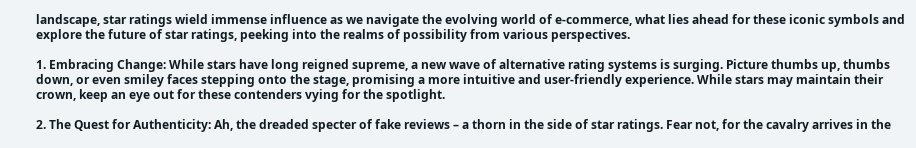landscape, star ratings wield immense influence as we navigate the evolving world of e-commerce, what lies ahead for these iconic symbols and explore the future of star ratings, peeking into the realms of possibility from various perspectives.

1. Embracing Change: While stars have long reigned supreme, a new wave of alternative rating systems is surging. Picture thumbs up, thumbs down, or even smiley faces stepping onto the stage, promising a more intuitive and user-friendly experience. While stars may maintain their crown, keep an eye out for these contenders vying for the spotlight.

2. The Quest for Authenticity: Ah, the dreaded specter of fake reviews – a thorn in the side of star ratings. Fear not, for the cavalry arrives in the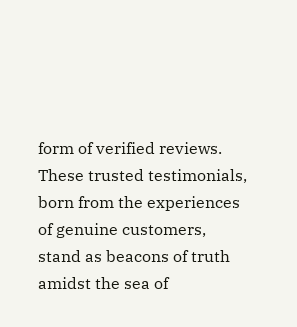form of verified reviews. These trusted testimonials, born from the experiences of genuine customers, stand as beacons of truth amidst the sea of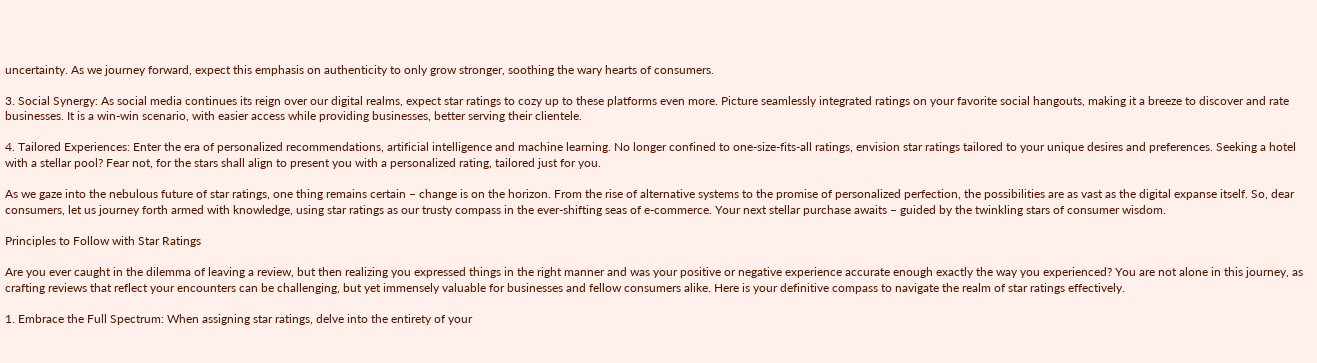uncertainty. As we journey forward, expect this emphasis on authenticity to only grow stronger, soothing the wary hearts of consumers.

3. Social Synergy: As social media continues its reign over our digital realms, expect star ratings to cozy up to these platforms even more. Picture seamlessly integrated ratings on your favorite social hangouts, making it a breeze to discover and rate businesses. It is a win-win scenario, with easier access while providing businesses, better serving their clientele.

4. Tailored Experiences: Enter the era of personalized recommendations, artificial intelligence and machine learning. No longer confined to one-size-fits-all ratings, envision star ratings tailored to your unique desires and preferences. Seeking a hotel with a stellar pool? Fear not, for the stars shall align to present you with a personalized rating, tailored just for you.

As we gaze into the nebulous future of star ratings, one thing remains certain – change is on the horizon. From the rise of alternative systems to the promise of personalized perfection, the possibilities are as vast as the digital expanse itself. So, dear consumers, let us journey forth armed with knowledge, using star ratings as our trusty compass in the ever-shifting seas of e-commerce. Your next stellar purchase awaits – guided by the twinkling stars of consumer wisdom.

Principles to Follow with Star Ratings

Are you ever caught in the dilemma of leaving a review, but then realizing you expressed things in the right manner and was your positive or negative experience accurate enough exactly the way you experienced? You are not alone in this journey, as crafting reviews that reflect your encounters can be challenging, but yet immensely valuable for businesses and fellow consumers alike. Here is your definitive compass to navigate the realm of star ratings effectively.

1. Embrace the Full Spectrum: When assigning star ratings, delve into the entirety of your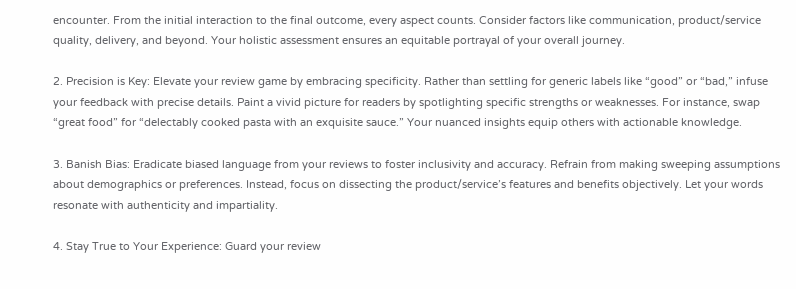encounter. From the initial interaction to the final outcome, every aspect counts. Consider factors like communication, product/service quality, delivery, and beyond. Your holistic assessment ensures an equitable portrayal of your overall journey.

2. Precision is Key: Elevate your review game by embracing specificity. Rather than settling for generic labels like “good” or “bad,” infuse your feedback with precise details. Paint a vivid picture for readers by spotlighting specific strengths or weaknesses. For instance, swap “great food” for “delectably cooked pasta with an exquisite sauce.” Your nuanced insights equip others with actionable knowledge.

3. Banish Bias: Eradicate biased language from your reviews to foster inclusivity and accuracy. Refrain from making sweeping assumptions about demographics or preferences. Instead, focus on dissecting the product/service’s features and benefits objectively. Let your words resonate with authenticity and impartiality.

4. Stay True to Your Experience: Guard your review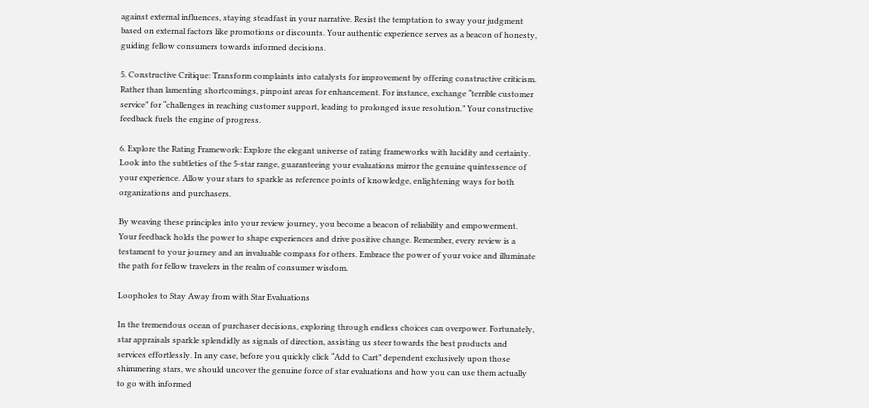against external influences, staying steadfast in your narrative. Resist the temptation to sway your judgment based on external factors like promotions or discounts. Your authentic experience serves as a beacon of honesty, guiding fellow consumers towards informed decisions.

5. Constructive Critique: Transform complaints into catalysts for improvement by offering constructive criticism. Rather than lamenting shortcomings, pinpoint areas for enhancement. For instance, exchange “terrible customer service” for “challenges in reaching customer support, leading to prolonged issue resolution.” Your constructive feedback fuels the engine of progress.

6. Explore the Rating Framework: Explore the elegant universe of rating frameworks with lucidity and certainty. Look into the subtleties of the 5-star range, guaranteeing your evaluations mirror the genuine quintessence of your experience. Allow your stars to sparkle as reference points of knowledge, enlightening ways for both organizations and purchasers.

By weaving these principles into your review journey, you become a beacon of reliability and empowerment. Your feedback holds the power to shape experiences and drive positive change. Remember, every review is a testament to your journey and an invaluable compass for others. Embrace the power of your voice and illuminate the path for fellow travelers in the realm of consumer wisdom.

Loopholes to Stay Away from with Star Evaluations

In the tremendous ocean of purchaser decisions, exploring through endless choices can overpower. Fortunately, star appraisals sparkle splendidly as signals of direction, assisting us steer towards the best products and services effortlessly. In any case, before you quickly click “Add to Cart” dependent exclusively upon those shimmering stars, we should uncover the genuine force of star evaluations and how you can use them actually to go with informed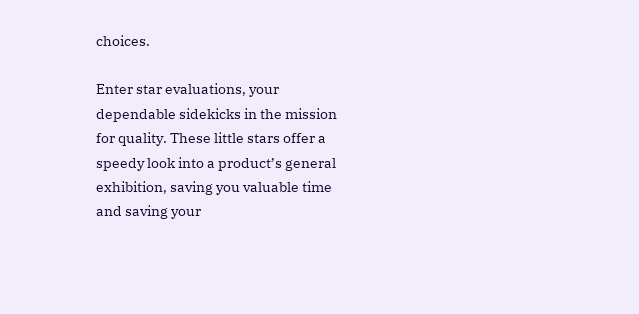choices.

Enter star evaluations, your dependable sidekicks in the mission for quality. These little stars offer a speedy look into a product’s general exhibition, saving you valuable time and saving your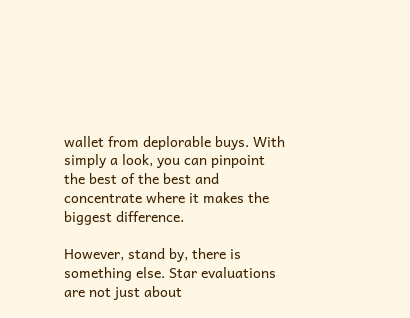wallet from deplorable buys. With simply a look, you can pinpoint the best of the best and concentrate where it makes the biggest difference.

However, stand by, there is something else. Star evaluations are not just about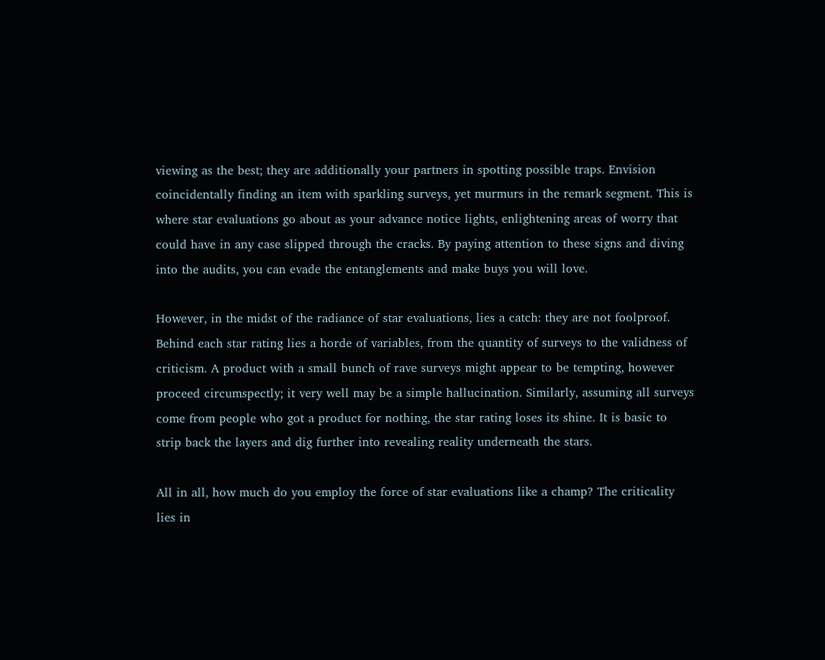viewing as the best; they are additionally your partners in spotting possible traps. Envision coincidentally finding an item with sparkling surveys, yet murmurs in the remark segment. This is where star evaluations go about as your advance notice lights, enlightening areas of worry that could have in any case slipped through the cracks. By paying attention to these signs and diving into the audits, you can evade the entanglements and make buys you will love.

However, in the midst of the radiance of star evaluations, lies a catch: they are not foolproof. Behind each star rating lies a horde of variables, from the quantity of surveys to the validness of criticism. A product with a small bunch of rave surveys might appear to be tempting, however proceed circumspectly; it very well may be a simple hallucination. Similarly, assuming all surveys come from people who got a product for nothing, the star rating loses its shine. It is basic to strip back the layers and dig further into revealing reality underneath the stars.

All in all, how much do you employ the force of star evaluations like a champ? The criticality lies in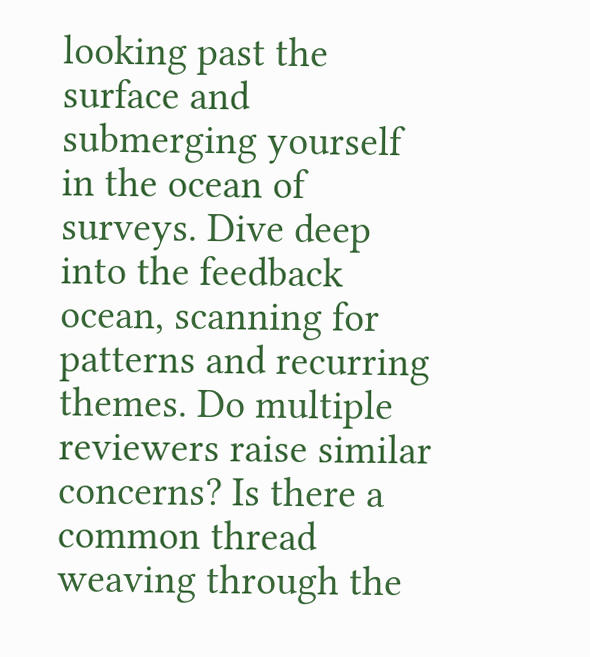looking past the surface and submerging yourself in the ocean of surveys. Dive deep into the feedback ocean, scanning for patterns and recurring themes. Do multiple reviewers raise similar concerns? Is there a common thread weaving through the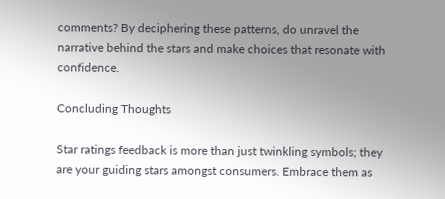comments? By deciphering these patterns, do unravel the narrative behind the stars and make choices that resonate with confidence.

Concluding Thoughts

Star ratings feedback is more than just twinkling symbols; they are your guiding stars amongst consumers. Embrace them as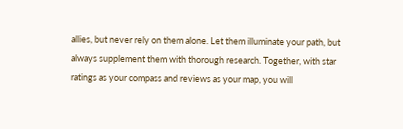allies, but never rely on them alone. Let them illuminate your path, but always supplement them with thorough research. Together, with star ratings as your compass and reviews as your map, you will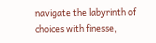navigate the labyrinth of choices with finesse,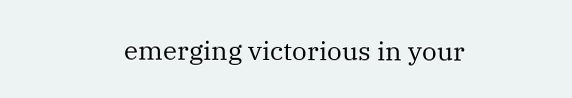emerging victorious in your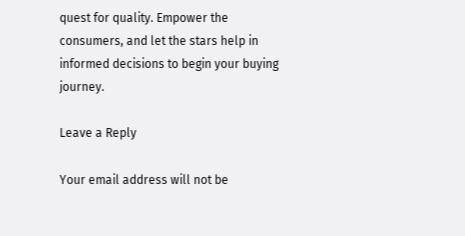quest for quality. Empower the consumers, and let the stars help in informed decisions to begin your buying journey.

Leave a Reply

Your email address will not be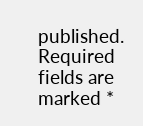published. Required fields are marked *